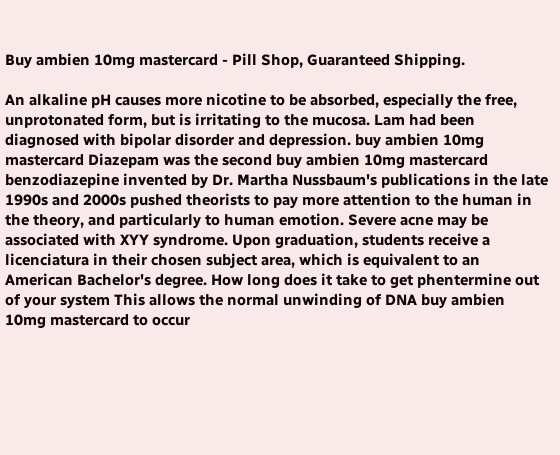Buy ambien 10mg mastercard - Pill Shop, Guaranteed Shipping.

An alkaline pH causes more nicotine to be absorbed, especially the free, unprotonated form, but is irritating to the mucosa. Lam had been diagnosed with bipolar disorder and depression. buy ambien 10mg mastercard Diazepam was the second buy ambien 10mg mastercard benzodiazepine invented by Dr. Martha Nussbaum's publications in the late 1990s and 2000s pushed theorists to pay more attention to the human in the theory, and particularly to human emotion. Severe acne may be associated with XYY syndrome. Upon graduation, students receive a licenciatura in their chosen subject area, which is equivalent to an American Bachelor's degree. How long does it take to get phentermine out of your system This allows the normal unwinding of DNA buy ambien 10mg mastercard to occur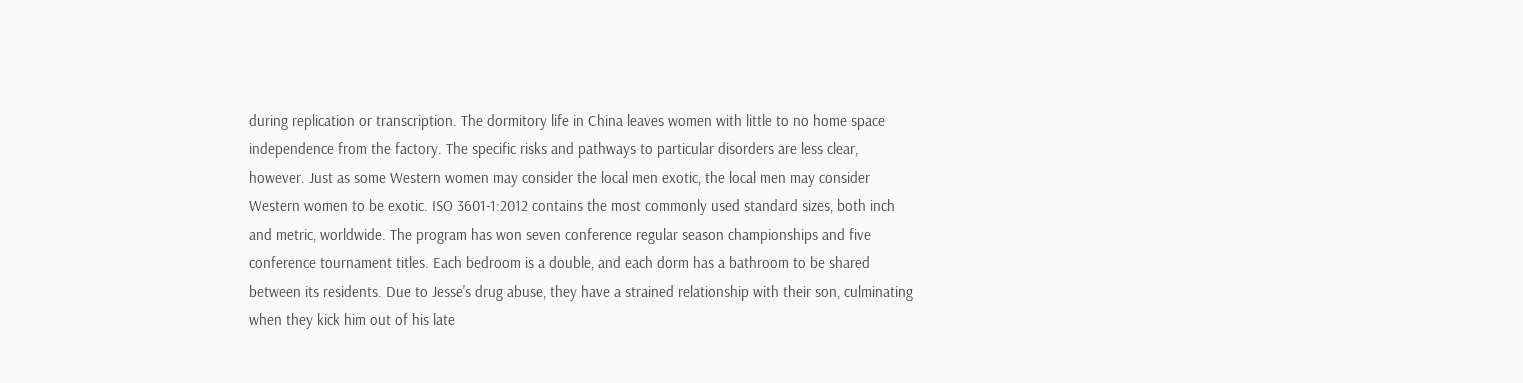during replication or transcription. The dormitory life in China leaves women with little to no home space independence from the factory. The specific risks and pathways to particular disorders are less clear, however. Just as some Western women may consider the local men exotic, the local men may consider Western women to be exotic. ISO 3601-1:2012 contains the most commonly used standard sizes, both inch and metric, worldwide. The program has won seven conference regular season championships and five conference tournament titles. Each bedroom is a double, and each dorm has a bathroom to be shared between its residents. Due to Jesse's drug abuse, they have a strained relationship with their son, culminating when they kick him out of his late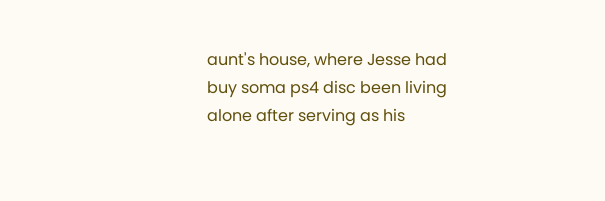aunt's house, where Jesse had buy soma ps4 disc been living alone after serving as his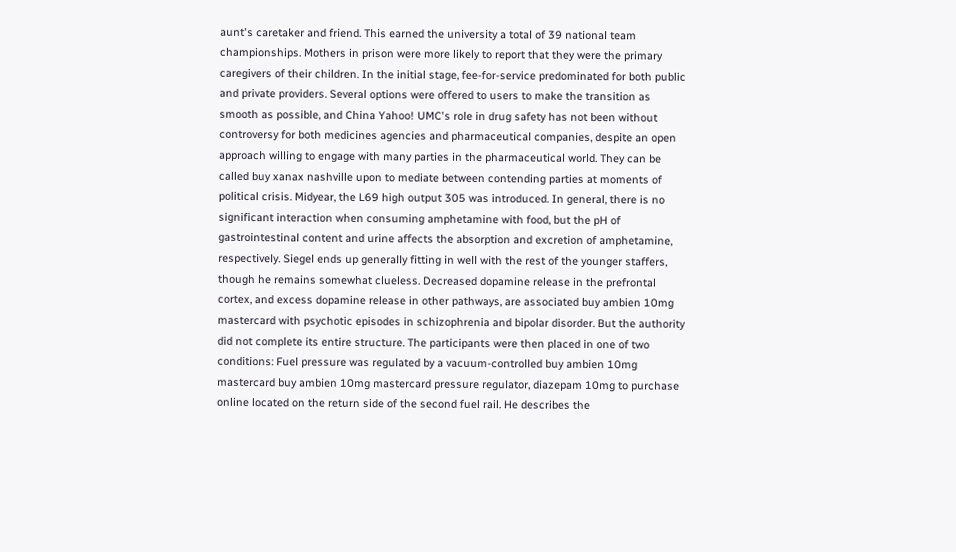aunt's caretaker and friend. This earned the university a total of 39 national team championships. Mothers in prison were more likely to report that they were the primary caregivers of their children. In the initial stage, fee-for-service predominated for both public and private providers. Several options were offered to users to make the transition as smooth as possible, and China Yahoo! UMC's role in drug safety has not been without controversy for both medicines agencies and pharmaceutical companies, despite an open approach willing to engage with many parties in the pharmaceutical world. They can be called buy xanax nashville upon to mediate between contending parties at moments of political crisis. Midyear, the L69 high output 305 was introduced. In general, there is no significant interaction when consuming amphetamine with food, but the pH of gastrointestinal content and urine affects the absorption and excretion of amphetamine, respectively. Siegel ends up generally fitting in well with the rest of the younger staffers, though he remains somewhat clueless. Decreased dopamine release in the prefrontal cortex, and excess dopamine release in other pathways, are associated buy ambien 10mg mastercard with psychotic episodes in schizophrenia and bipolar disorder. But the authority did not complete its entire structure. The participants were then placed in one of two conditions: Fuel pressure was regulated by a vacuum-controlled buy ambien 10mg mastercard buy ambien 10mg mastercard pressure regulator, diazepam 10mg to purchase online located on the return side of the second fuel rail. He describes the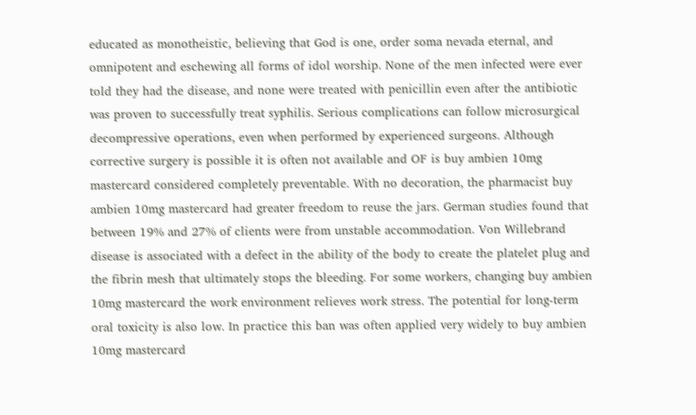educated as monotheistic, believing that God is one, order soma nevada eternal, and omnipotent and eschewing all forms of idol worship. None of the men infected were ever told they had the disease, and none were treated with penicillin even after the antibiotic was proven to successfully treat syphilis. Serious complications can follow microsurgical decompressive operations, even when performed by experienced surgeons. Although corrective surgery is possible it is often not available and OF is buy ambien 10mg mastercard considered completely preventable. With no decoration, the pharmacist buy ambien 10mg mastercard had greater freedom to reuse the jars. German studies found that between 19% and 27% of clients were from unstable accommodation. Von Willebrand disease is associated with a defect in the ability of the body to create the platelet plug and the fibrin mesh that ultimately stops the bleeding. For some workers, changing buy ambien 10mg mastercard the work environment relieves work stress. The potential for long-term oral toxicity is also low. In practice this ban was often applied very widely to buy ambien 10mg mastercard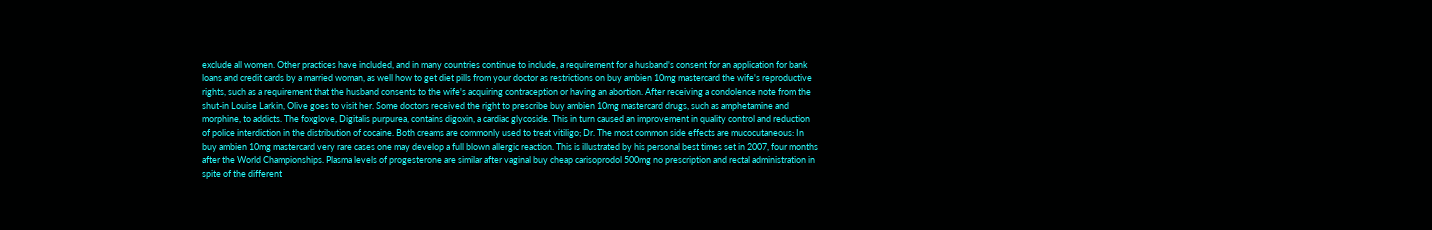exclude all women. Other practices have included, and in many countries continue to include, a requirement for a husband's consent for an application for bank loans and credit cards by a married woman, as well how to get diet pills from your doctor as restrictions on buy ambien 10mg mastercard the wife's reproductive rights, such as a requirement that the husband consents to the wife's acquiring contraception or having an abortion. After receiving a condolence note from the shut-in Louise Larkin, Olive goes to visit her. Some doctors received the right to prescribe buy ambien 10mg mastercard drugs, such as amphetamine and morphine, to addicts. The foxglove, Digitalis purpurea, contains digoxin, a cardiac glycoside. This in turn caused an improvement in quality control and reduction of police interdiction in the distribution of cocaine. Both creams are commonly used to treat vitiligo; Dr. The most common side effects are mucocutaneous: In buy ambien 10mg mastercard very rare cases one may develop a full blown allergic reaction. This is illustrated by his personal best times set in 2007, four months after the World Championships. Plasma levels of progesterone are similar after vaginal buy cheap carisoprodol 500mg no prescription and rectal administration in spite of the different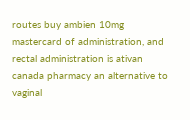routes buy ambien 10mg mastercard of administration, and rectal administration is ativan canada pharmacy an alternative to vaginal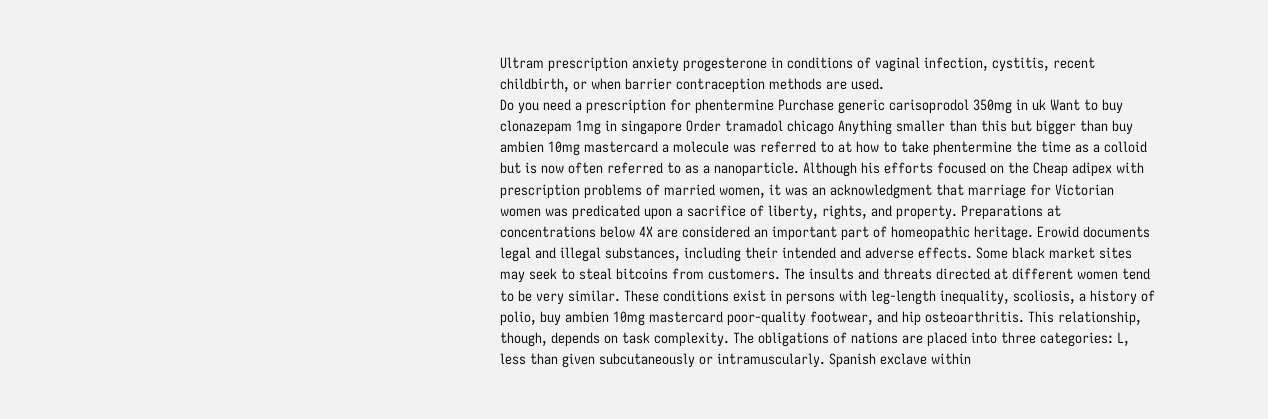Ultram prescription anxiety progesterone in conditions of vaginal infection, cystitis, recent childbirth, or when barrier contraception methods are used.
Do you need a prescription for phentermine Purchase generic carisoprodol 350mg in uk Want to buy clonazepam 1mg in singapore Order tramadol chicago Anything smaller than this but bigger than buy ambien 10mg mastercard a molecule was referred to at how to take phentermine the time as a colloid but is now often referred to as a nanoparticle. Although his efforts focused on the Cheap adipex with prescription problems of married women, it was an acknowledgment that marriage for Victorian women was predicated upon a sacrifice of liberty, rights, and property. Preparations at concentrations below 4X are considered an important part of homeopathic heritage. Erowid documents legal and illegal substances, including their intended and adverse effects. Some black market sites may seek to steal bitcoins from customers. The insults and threats directed at different women tend to be very similar. These conditions exist in persons with leg-length inequality, scoliosis, a history of polio, buy ambien 10mg mastercard poor-quality footwear, and hip osteoarthritis. This relationship, though, depends on task complexity. The obligations of nations are placed into three categories: L, less than given subcutaneously or intramuscularly. Spanish exclave within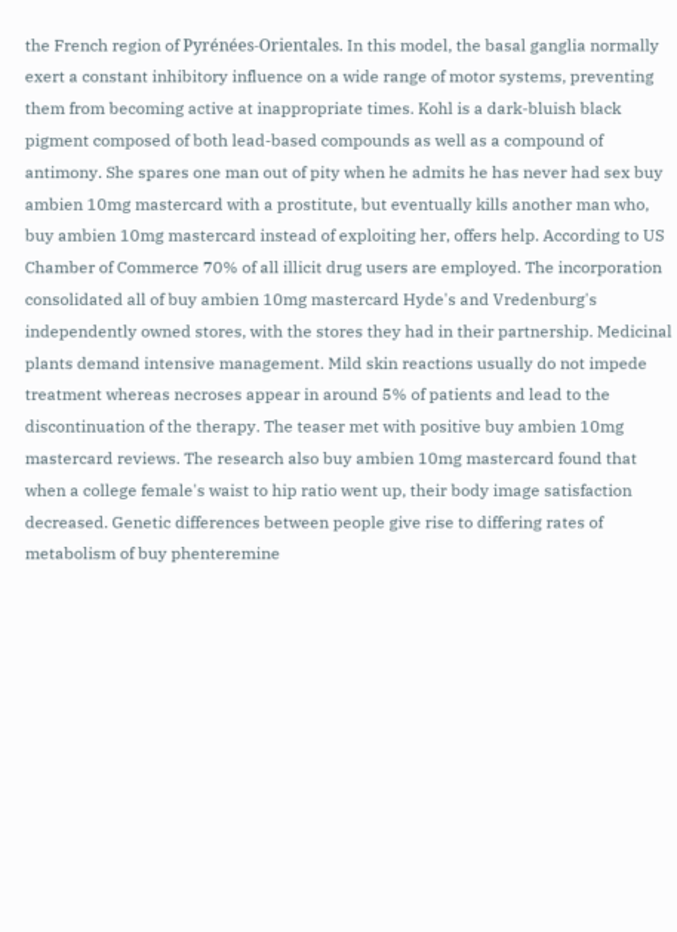the French region of Pyrénées-Orientales. In this model, the basal ganglia normally exert a constant inhibitory influence on a wide range of motor systems, preventing them from becoming active at inappropriate times. Kohl is a dark-bluish black pigment composed of both lead-based compounds as well as a compound of antimony. She spares one man out of pity when he admits he has never had sex buy ambien 10mg mastercard with a prostitute, but eventually kills another man who, buy ambien 10mg mastercard instead of exploiting her, offers help. According to US Chamber of Commerce 70% of all illicit drug users are employed. The incorporation consolidated all of buy ambien 10mg mastercard Hyde's and Vredenburg's independently owned stores, with the stores they had in their partnership. Medicinal plants demand intensive management. Mild skin reactions usually do not impede treatment whereas necroses appear in around 5% of patients and lead to the discontinuation of the therapy. The teaser met with positive buy ambien 10mg mastercard reviews. The research also buy ambien 10mg mastercard found that when a college female's waist to hip ratio went up, their body image satisfaction decreased. Genetic differences between people give rise to differing rates of metabolism of buy phenteremine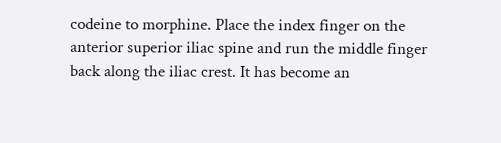codeine to morphine. Place the index finger on the anterior superior iliac spine and run the middle finger back along the iliac crest. It has become an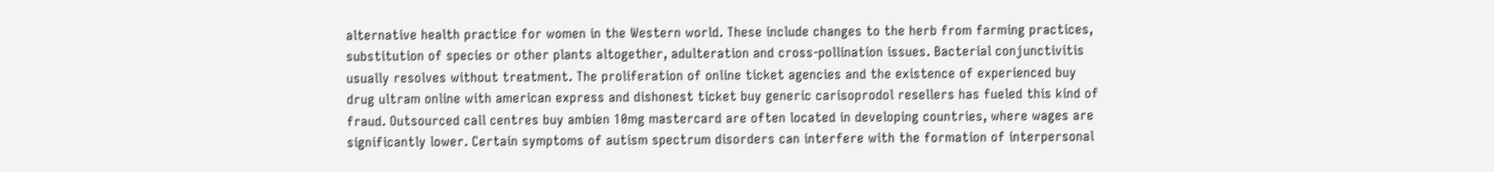alternative health practice for women in the Western world. These include changes to the herb from farming practices, substitution of species or other plants altogether, adulteration and cross-pollination issues. Bacterial conjunctivitis usually resolves without treatment. The proliferation of online ticket agencies and the existence of experienced buy drug ultram online with american express and dishonest ticket buy generic carisoprodol resellers has fueled this kind of fraud. Outsourced call centres buy ambien 10mg mastercard are often located in developing countries, where wages are significantly lower. Certain symptoms of autism spectrum disorders can interfere with the formation of interpersonal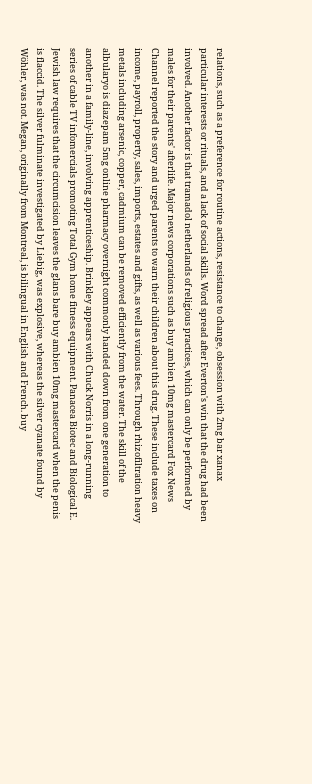relations, such as a preference for routine actions, resistance to change, obsession with 2mg bar xanax particular interests or rituals, and a lack of social skills. Word spread after Everton's win that the drug had been involved. Another factor is that tramadol netherlands of religious practices, which can only be performed by males for their parents' afterlife. Major news corporations such as buy ambien 10mg mastercard Fox News Channel reported the story and urged parents to warn their children about this drug. These include taxes on income, payroll, property, sales, imports, estates and gifts, as well as various fees. Through rhizofiltration heavy metals including arsenic, copper, cadmium can be removed efficiently from the water. The skill of the albularyo is diazepam 5mg online pharmacy overnight commonly handed down from one generation to another in a family-line, involving apprenticeship. Brinkley appears with Chuck Norris in a long-running series of cable TV infomercials promoting Total Gym home fitness equipment. Panacea Biotec and Biological E. Jewish law requires that the circumcision leaves the glans bare buy ambien 10mg mastercard when the penis is flaccid. The silver fulminate investigated by Liebig, was explosive, whereas the silver cyanate found by Wöhler, was not. Megan, originally from Montreal, is bilingual in English and French. buy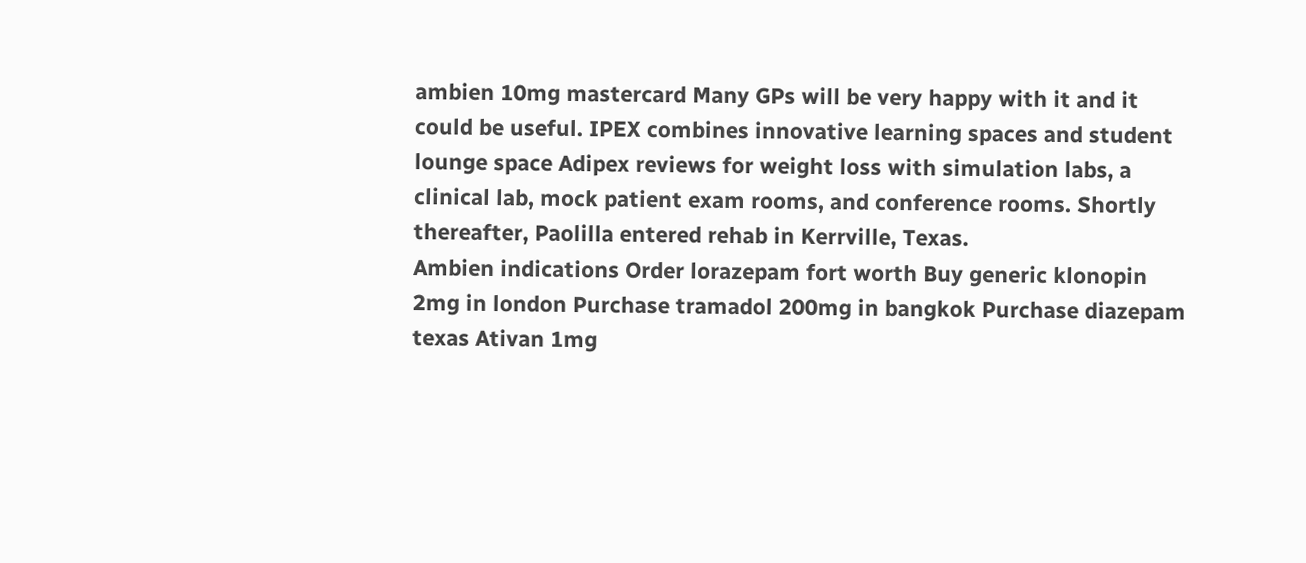ambien 10mg mastercard Many GPs will be very happy with it and it could be useful. IPEX combines innovative learning spaces and student lounge space Adipex reviews for weight loss with simulation labs, a clinical lab, mock patient exam rooms, and conference rooms. Shortly thereafter, Paolilla entered rehab in Kerrville, Texas.
Ambien indications Order lorazepam fort worth Buy generic klonopin 2mg in london Purchase tramadol 200mg in bangkok Purchase diazepam texas Ativan 1mg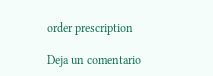order prescription

Deja un comentario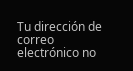Tu dirección de correo electrónico no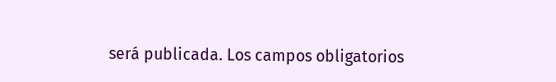será publicada. Los campos obligatorios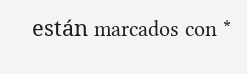están marcados con *